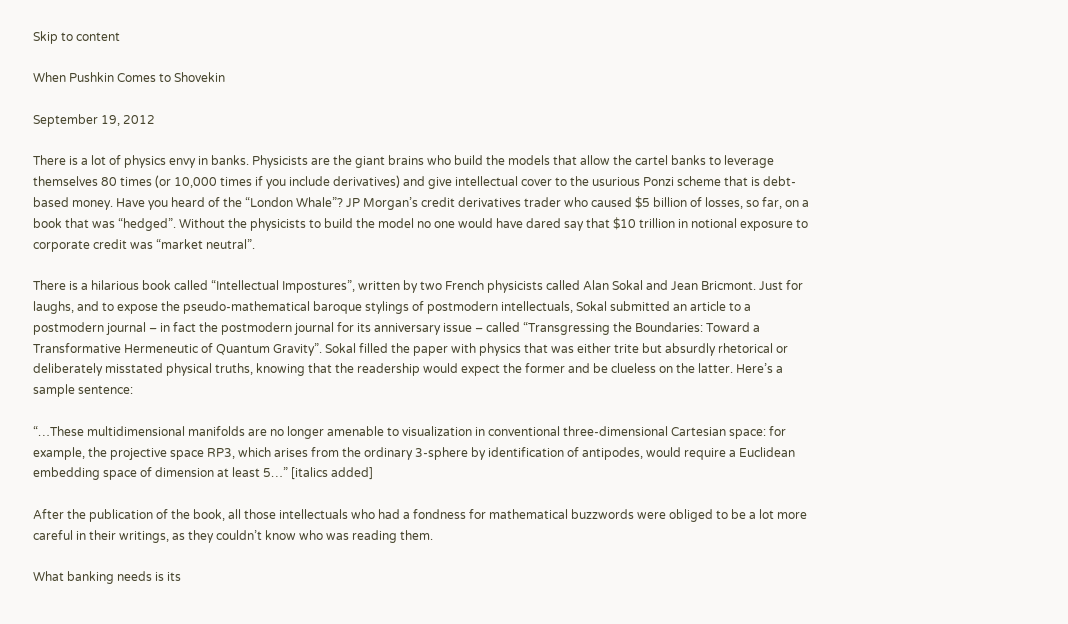Skip to content

When Pushkin Comes to Shovekin

September 19, 2012

There is a lot of physics envy in banks. Physicists are the giant brains who build the models that allow the cartel banks to leverage themselves 80 times (or 10,000 times if you include derivatives) and give intellectual cover to the usurious Ponzi scheme that is debt-based money. Have you heard of the “London Whale”? JP Morgan’s credit derivatives trader who caused $5 billion of losses, so far, on a book that was “hedged”. Without the physicists to build the model no one would have dared say that $10 trillion in notional exposure to corporate credit was “market neutral”.

There is a hilarious book called “Intellectual Impostures”, written by two French physicists called Alan Sokal and Jean Bricmont. Just for laughs, and to expose the pseudo-mathematical baroque stylings of postmodern intellectuals, Sokal submitted an article to a postmodern journal – in fact the postmodern journal for its anniversary issue – called “Transgressing the Boundaries: Toward a Transformative Hermeneutic of Quantum Gravity”. Sokal filled the paper with physics that was either trite but absurdly rhetorical or deliberately misstated physical truths, knowing that the readership would expect the former and be clueless on the latter. Here’s a sample sentence:

“…These multidimensional manifolds are no longer amenable to visualization in conventional three-dimensional Cartesian space: for example, the projective space RP3, which arises from the ordinary 3-sphere by identification of antipodes, would require a Euclidean embedding space of dimension at least 5…” [italics added]

After the publication of the book, all those intellectuals who had a fondness for mathematical buzzwords were obliged to be a lot more careful in their writings, as they couldn’t know who was reading them.

What banking needs is its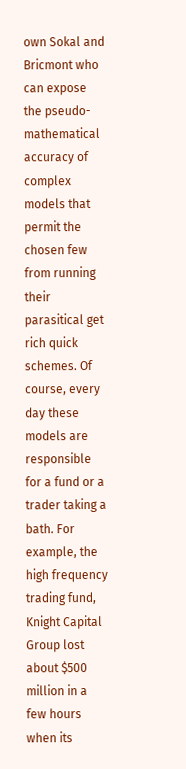own Sokal and Bricmont who can expose the pseudo-mathematical accuracy of complex models that permit the chosen few from running their parasitical get rich quick schemes. Of course, every day these models are responsible for a fund or a trader taking a bath. For example, the high frequency trading fund, Knight Capital Group lost about $500 million in a few hours when its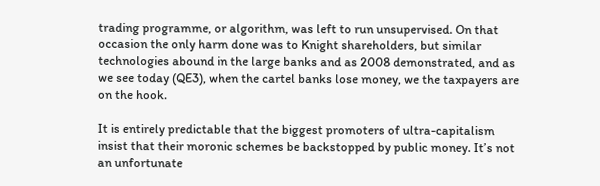trading programme, or algorithm, was left to run unsupervised. On that occasion the only harm done was to Knight shareholders, but similar technologies abound in the large banks and as 2008 demonstrated, and as we see today (QE3), when the cartel banks lose money, we the taxpayers are on the hook.

It is entirely predictable that the biggest promoters of ultra-capitalism insist that their moronic schemes be backstopped by public money. It’s not an unfortunate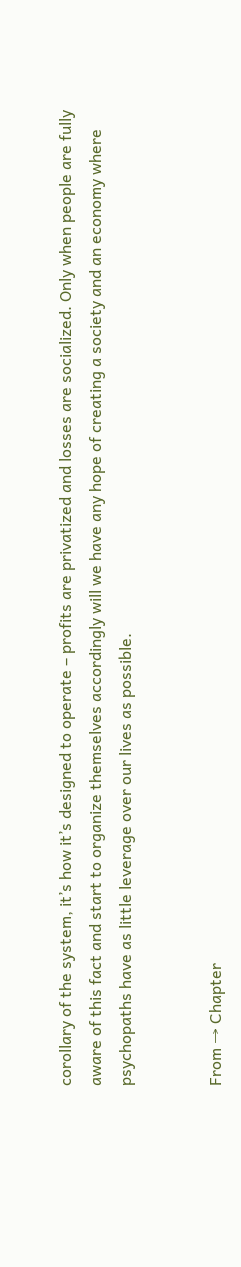corollary of the system, it’s how it’s designed to operate – profits are privatized and losses are socialized. Only when people are fully aware of this fact and start to organize themselves accordingly will we have any hope of creating a society and an economy where psychopaths have as little leverage over our lives as possible.


From → Chapter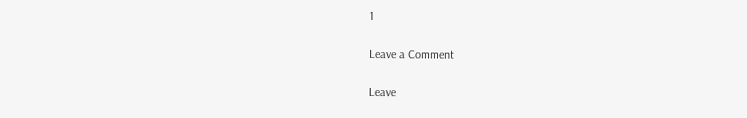1

Leave a Comment

Leave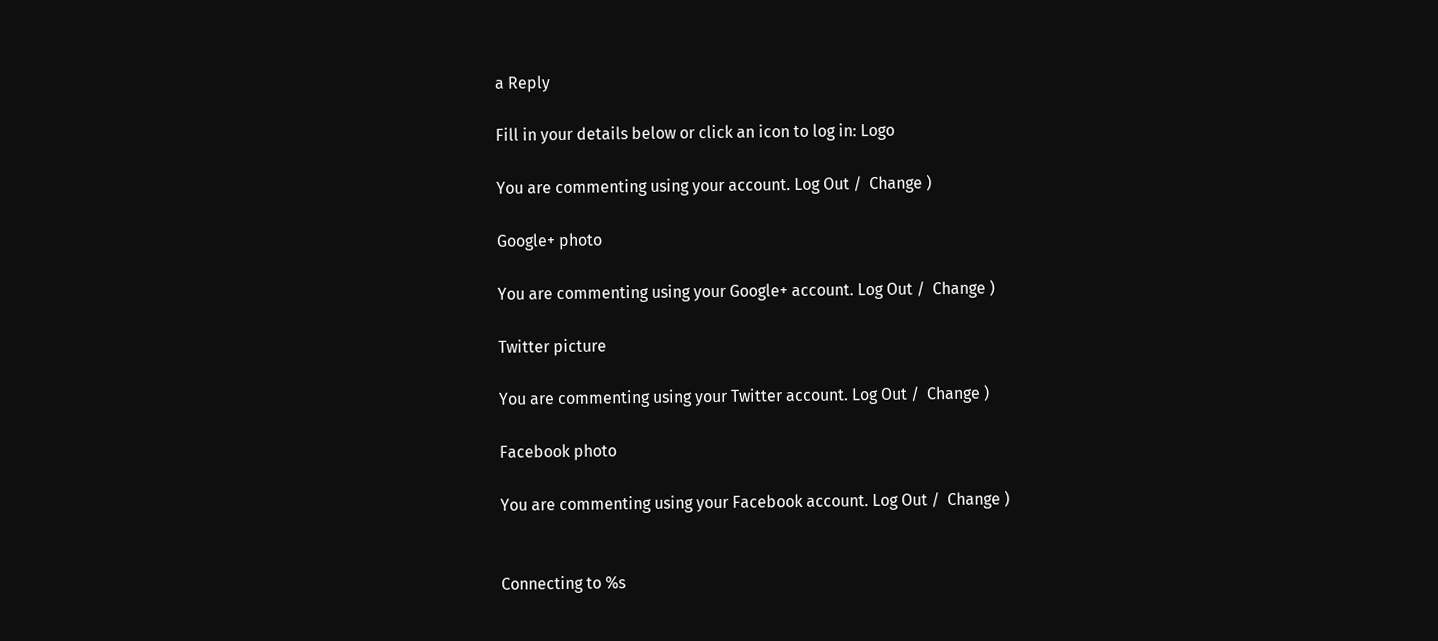a Reply

Fill in your details below or click an icon to log in: Logo

You are commenting using your account. Log Out /  Change )

Google+ photo

You are commenting using your Google+ account. Log Out /  Change )

Twitter picture

You are commenting using your Twitter account. Log Out /  Change )

Facebook photo

You are commenting using your Facebook account. Log Out /  Change )


Connecting to %s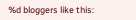%d bloggers like this: